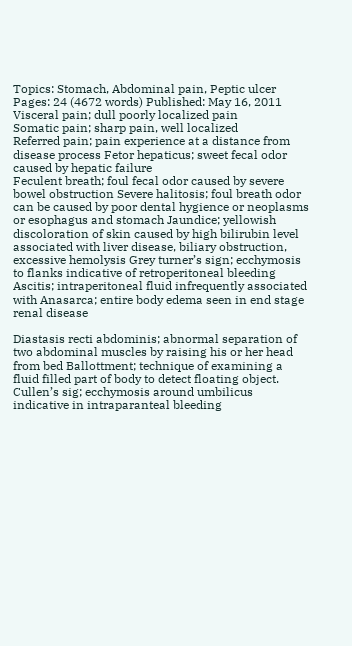Topics: Stomach, Abdominal pain, Peptic ulcer Pages: 24 (4672 words) Published: May 16, 2011
Visceral pain; dull poorly localized pain
Somatic pain; sharp pain, well localized
Referred pain; pain experience at a distance from disease process Fetor hepaticus; sweet fecal odor caused by hepatic failure
Feculent breath; foul fecal odor caused by severe bowel obstruction Severe halitosis; foul breath odor can be caused by poor dental hygience or neoplasms or esophagus and stomach Jaundice; yellowish discoloration of skin caused by high bilirubin level associated with liver disease, biliary obstruction, excessive hemolysis Grey turner’s sign; ecchymosis to flanks indicative of retroperitoneal bleeding Ascitis; intraperitoneal fluid infrequently associated with Anasarca; entire body edema seen in end stage renal disease

Diastasis recti abdominis; abnormal separation of two abdominal muscles by raising his or her head from bed Ballottment; technique of examining a fluid filled part of body to detect floating object. Cullen’s sig; ecchymosis around umbilicus indicative in intraparanteal bleeding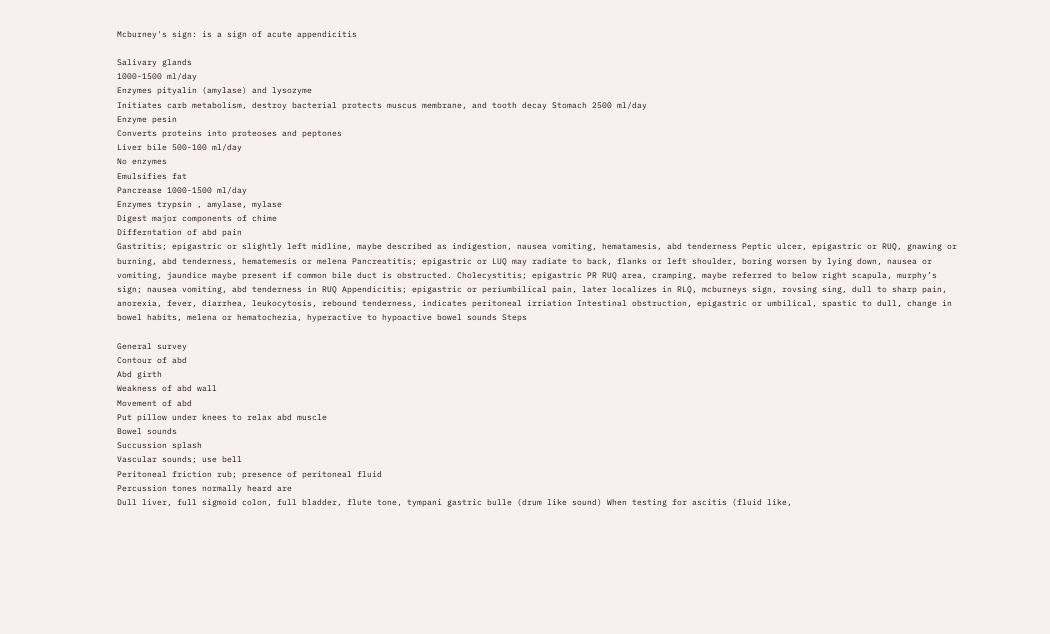Mcburney's sign: is a sign of acute appendicitis

Salivary glands
1000-1500 ml/day
Enzymes pityalin (amylase) and lysozyme
Initiates carb metabolism, destroy bacterial protects muscus membrane, and tooth decay Stomach 2500 ml/day
Enzyme pesin
Converts proteins into proteoses and peptones
Liver bile 500-100 ml/day
No enzymes
Emulsifies fat
Pancrease 1000-1500 ml/day
Enzymes trypsin , amylase, mylase
Digest major components of chime
Differntation of abd pain
Gastritis; epigastric or slightly left midline, maybe described as indigestion, nausea vomiting, hematamesis, abd tenderness Peptic ulcer, epigastric or RUQ, gnawing or burning, abd tenderness, hematemesis or melena Pancreatitis; epigastric or LUQ may radiate to back, flanks or left shoulder, boring worsen by lying down, nausea or vomiting, jaundice maybe present if common bile duct is obstructed. Cholecystitis; epigastric PR RUQ area, cramping, maybe referred to below right scapula, murphy’s sign; nausea vomiting, abd tenderness in RUQ Appendicitis; epigastric or periumbilical pain, later localizes in RLQ, mcburneys sign, rovsing sing, dull to sharp pain, anorexia, fever, diarrhea, leukocytosis, rebound tenderness, indicates peritoneal irriation Intestinal obstruction, epigastric or umbilical, spastic to dull, change in bowel habits, melena or hematochezia, hyperactive to hypoactive bowel sounds Steps

General survey
Contour of abd
Abd girth
Weakness of abd wall
Movement of abd
Put pillow under knees to relax abd muscle
Bowel sounds
Succussion splash
Vascular sounds; use bell
Peritoneal friction rub; presence of peritoneal fluid
Percussion tones normally heard are
Dull liver, full sigmoid colon, full bladder, flute tone, tympani gastric bulle (drum like sound) When testing for ascitis (fluid like,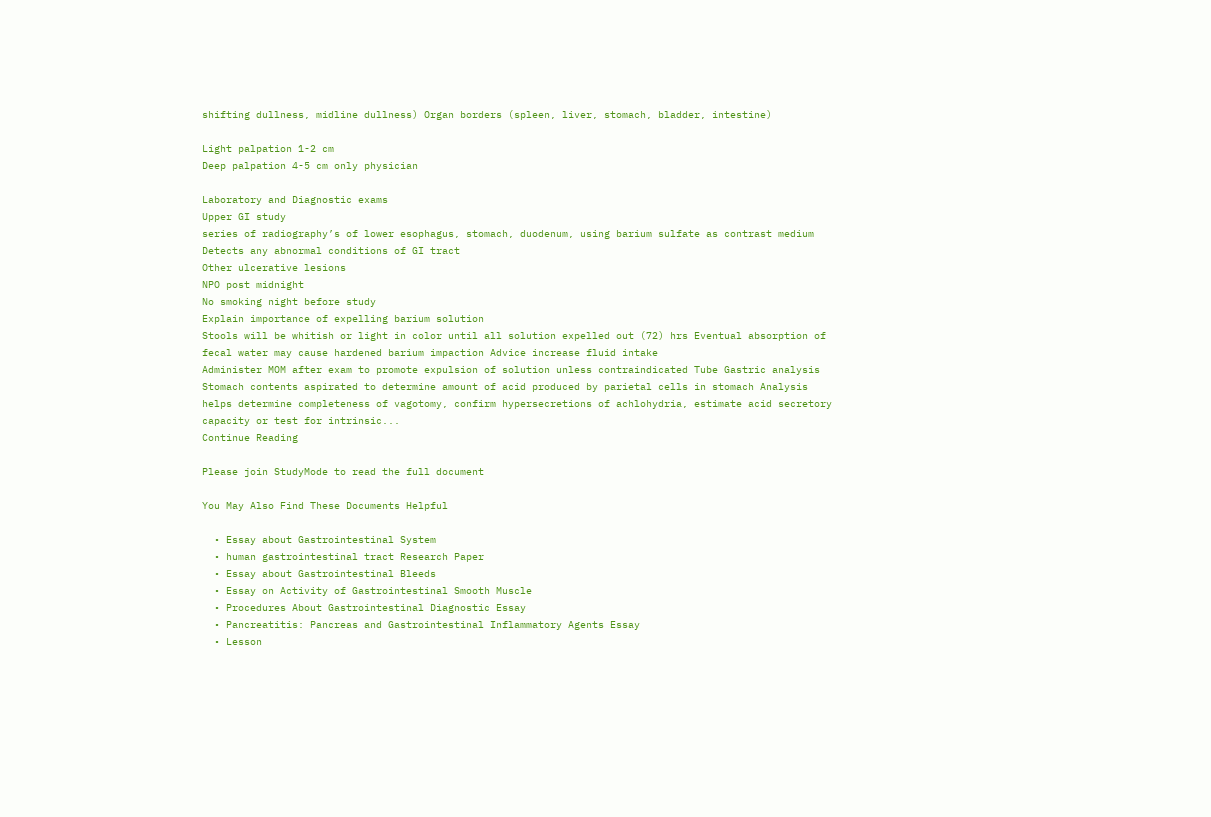shifting dullness, midline dullness) Organ borders (spleen, liver, stomach, bladder, intestine)

Light palpation 1-2 cm
Deep palpation 4-5 cm only physician

Laboratory and Diagnostic exams
Upper GI study
series of radiography’s of lower esophagus, stomach, duodenum, using barium sulfate as contrast medium Detects any abnormal conditions of GI tract
Other ulcerative lesions
NPO post midnight
No smoking night before study
Explain importance of expelling barium solution
Stools will be whitish or light in color until all solution expelled out (72) hrs Eventual absorption of fecal water may cause hardened barium impaction Advice increase fluid intake
Administer MOM after exam to promote expulsion of solution unless contraindicated Tube Gastric analysis
Stomach contents aspirated to determine amount of acid produced by parietal cells in stomach Analysis helps determine completeness of vagotomy, confirm hypersecretions of achlohydria, estimate acid secretory capacity or test for intrinsic...
Continue Reading

Please join StudyMode to read the full document

You May Also Find These Documents Helpful

  • Essay about Gastrointestinal System
  • human gastrointestinal tract Research Paper
  • Essay about Gastrointestinal Bleeds
  • Essay on Activity of Gastrointestinal Smooth Muscle
  • Procedures About Gastrointestinal Diagnostic Essay
  • Pancreatitis: Pancreas and Gastrointestinal Inflammatory Agents Essay
  • Lesson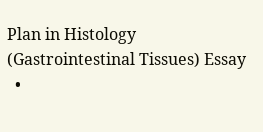Plan in Histology (Gastrointestinal Tissues) Essay
  •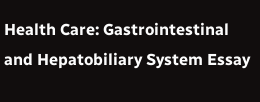Health Care: Gastrointestinal and Hepatobiliary System Essay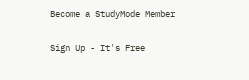Become a StudyMode Member

Sign Up - It's Free